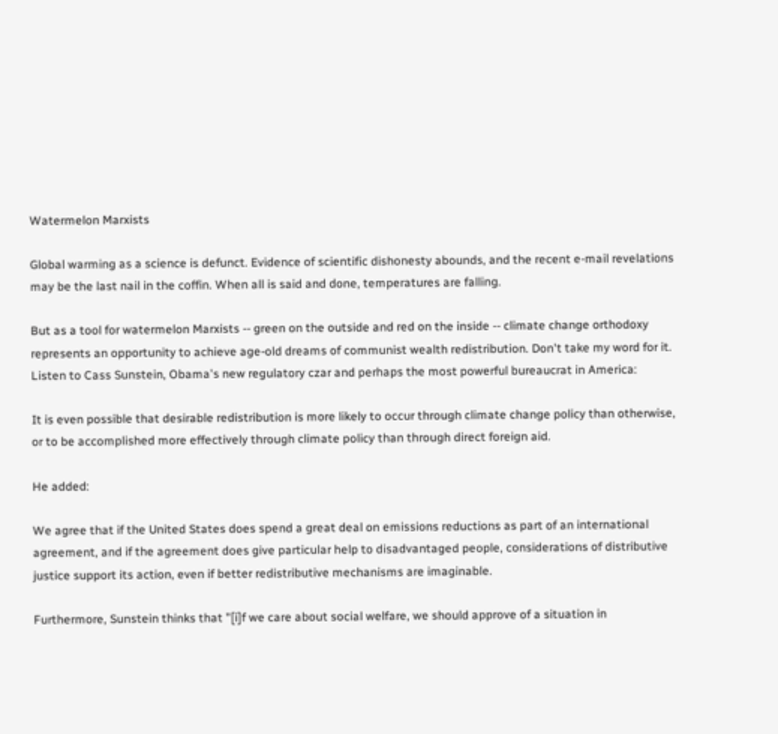Watermelon Marxists

Global warming as a science is defunct. Evidence of scientific dishonesty abounds, and the recent e-mail revelations may be the last nail in the coffin. When all is said and done, temperatures are falling.

But as a tool for watermelon Marxists -- green on the outside and red on the inside -- climate change orthodoxy represents an opportunity to achieve age-old dreams of communist wealth redistribution. Don't take my word for it. Listen to Cass Sunstein, Obama's new regulatory czar and perhaps the most powerful bureaucrat in America:

It is even possible that desirable redistribution is more likely to occur through climate change policy than otherwise, or to be accomplished more effectively through climate policy than through direct foreign aid.

He added:

We agree that if the United States does spend a great deal on emissions reductions as part of an international agreement, and if the agreement does give particular help to disadvantaged people, considerations of distributive justice support its action, even if better redistributive mechanisms are imaginable.

Furthermore, Sunstein thinks that "[i]f we care about social welfare, we should approve of a situation in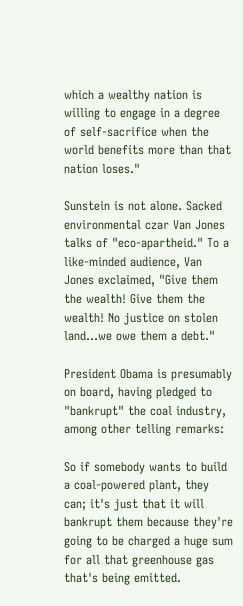which a wealthy nation is willing to engage in a degree of self-sacrifice when the world benefits more than that nation loses."

Sunstein is not alone. Sacked environmental czar Van Jones talks of "eco-apartheid." To a like-minded audience, Van Jones exclaimed, "Give them the wealth! Give them the wealth! No justice on stolen land...we owe them a debt."

President Obama is presumably on board, having pledged to "bankrupt" the coal industry, among other telling remarks:

So if somebody wants to build a coal-powered plant, they can; it's just that it will bankrupt them because they're going to be charged a huge sum for all that greenhouse gas that's being emitted.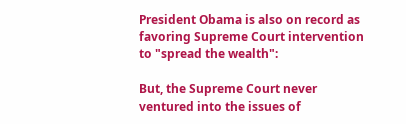President Obama is also on record as favoring Supreme Court intervention to "spread the wealth":

But, the Supreme Court never ventured into the issues of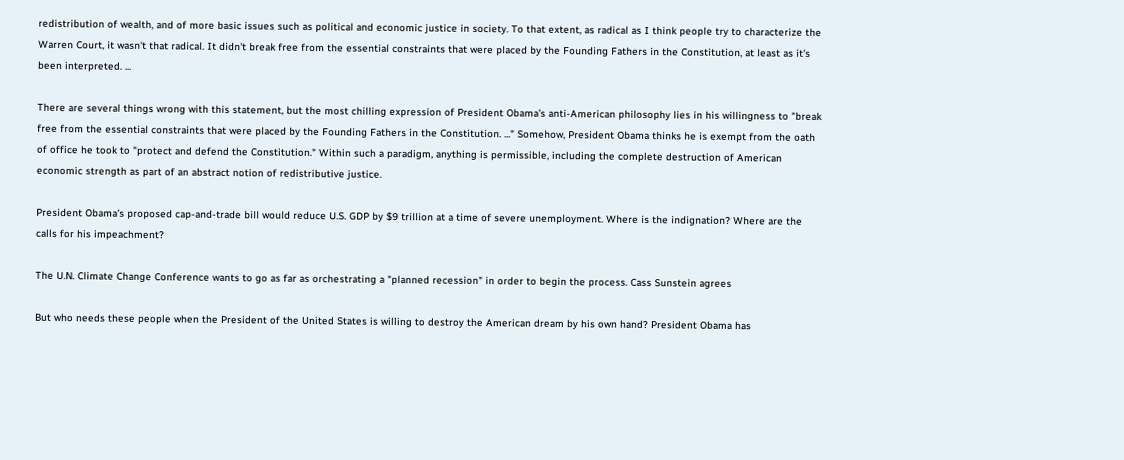redistribution of wealth, and of more basic issues such as political and economic justice in society. To that extent, as radical as I think people try to characterize the Warren Court, it wasn't that radical. It didn't break free from the essential constraints that were placed by the Founding Fathers in the Constitution, at least as it's been interpreted. ...

There are several things wrong with this statement, but the most chilling expression of President Obama's anti-American philosophy lies in his willingness to "break free from the essential constraints that were placed by the Founding Fathers in the Constitution. ..." Somehow, President Obama thinks he is exempt from the oath of office he took to "protect and defend the Constitution." Within such a paradigm, anything is permissible, including the complete destruction of American economic strength as part of an abstract notion of redistributive justice.

President Obama's proposed cap-and-trade bill would reduce U.S. GDP by $9 trillion at a time of severe unemployment. Where is the indignation? Where are the calls for his impeachment?

The U.N. Climate Change Conference wants to go as far as orchestrating a "planned recession" in order to begin the process. Cass Sunstein agrees

But who needs these people when the President of the United States is willing to destroy the American dream by his own hand? President Obama has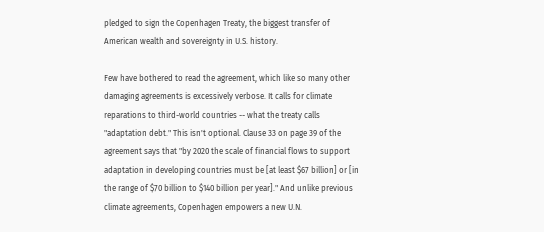pledged to sign the Copenhagen Treaty, the biggest transfer of American wealth and sovereignty in U.S. history.

Few have bothered to read the agreement, which like so many other damaging agreements is excessively verbose. It calls for climate reparations to third-world countries -- what the treaty calls "adaptation debt." This isn't optional. Clause 33 on page 39 of the agreement says that "by 2020 the scale of financial flows to support adaptation in developing countries must be [at least $67 billion] or [in the range of $70 billion to $140 billion per year]." And unlike previous climate agreements, Copenhagen empowers a new U.N.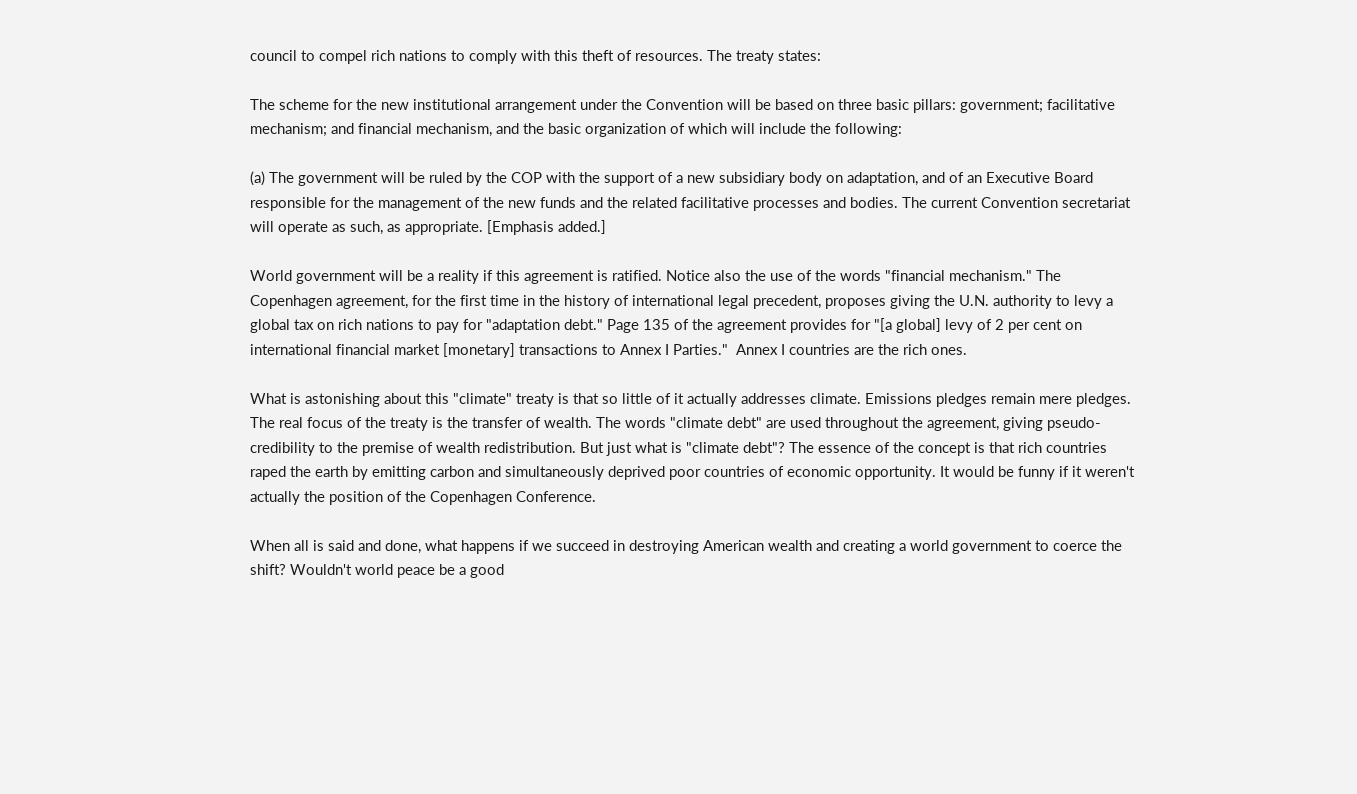council to compel rich nations to comply with this theft of resources. The treaty states:

The scheme for the new institutional arrangement under the Convention will be based on three basic pillars: government; facilitative mechanism; and financial mechanism, and the basic organization of which will include the following:

(a) The government will be ruled by the COP with the support of a new subsidiary body on adaptation, and of an Executive Board responsible for the management of the new funds and the related facilitative processes and bodies. The current Convention secretariat will operate as such, as appropriate. [Emphasis added.]

World government will be a reality if this agreement is ratified. Notice also the use of the words "financial mechanism." The Copenhagen agreement, for the first time in the history of international legal precedent, proposes giving the U.N. authority to levy a global tax on rich nations to pay for "adaptation debt." Page 135 of the agreement provides for "[a global] levy of 2 per cent on international financial market [monetary] transactions to Annex I Parties."  Annex I countries are the rich ones.

What is astonishing about this "climate" treaty is that so little of it actually addresses climate. Emissions pledges remain mere pledges. The real focus of the treaty is the transfer of wealth. The words "climate debt" are used throughout the agreement, giving pseudo-credibility to the premise of wealth redistribution. But just what is "climate debt"? The essence of the concept is that rich countries raped the earth by emitting carbon and simultaneously deprived poor countries of economic opportunity. It would be funny if it weren't actually the position of the Copenhagen Conference.

When all is said and done, what happens if we succeed in destroying American wealth and creating a world government to coerce the shift? Wouldn't world peace be a good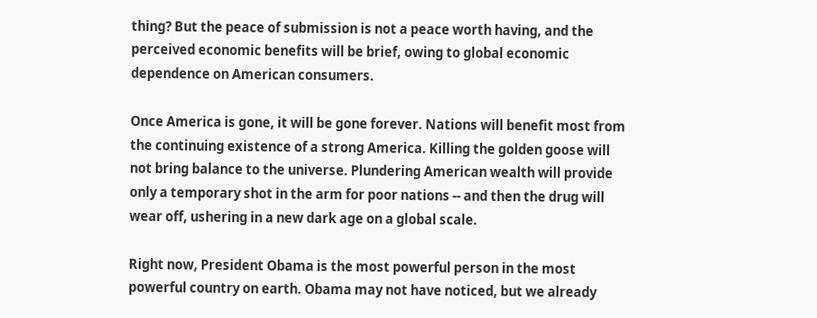thing? But the peace of submission is not a peace worth having, and the perceived economic benefits will be brief, owing to global economic dependence on American consumers.

Once America is gone, it will be gone forever. Nations will benefit most from the continuing existence of a strong America. Killing the golden goose will not bring balance to the universe. Plundering American wealth will provide only a temporary shot in the arm for poor nations -- and then the drug will wear off, ushering in a new dark age on a global scale.

Right now, President Obama is the most powerful person in the most powerful country on earth. Obama may not have noticed, but we already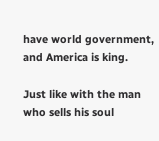have world government, and America is king.

Just like with the man who sells his soul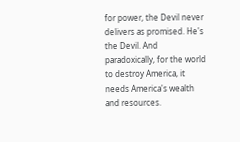for power, the Devil never delivers as promised. He's the Devil. And paradoxically, for the world to destroy America, it needs America's wealth and resources.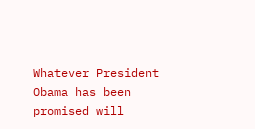Whatever President Obama has been promised will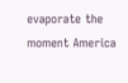evaporate the moment America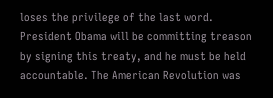loses the privilege of the last word. President Obama will be committing treason by signing this treaty, and he must be held accountable. The American Revolution was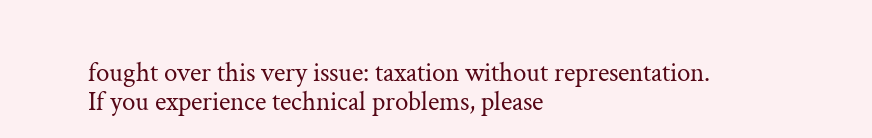fought over this very issue: taxation without representation.
If you experience technical problems, please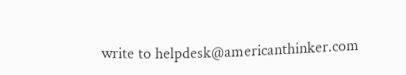write to helpdesk@americanthinker.com